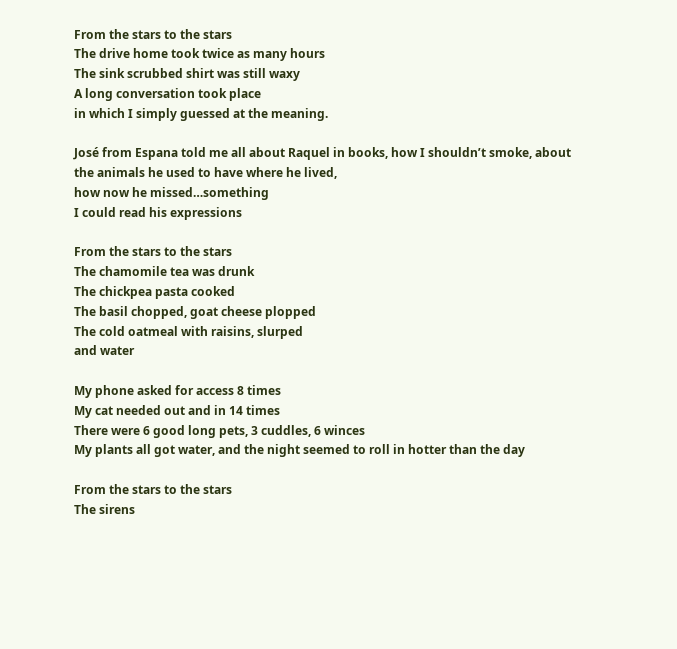From the stars to the stars
The drive home took twice as many hours
The sink scrubbed shirt was still waxy
A long conversation took place
in which I simply guessed at the meaning.

José from Espana told me all about Raquel in books, how I shouldn’t smoke, about the animals he used to have where he lived,
how now he missed…something
I could read his expressions

From the stars to the stars
The chamomile tea was drunk
The chickpea pasta cooked
The basil chopped, goat cheese plopped
The cold oatmeal with raisins, slurped
and water

My phone asked for access 8 times
My cat needed out and in 14 times
There were 6 good long pets, 3 cuddles, 6 winces
My plants all got water, and the night seemed to roll in hotter than the day

From the stars to the stars
The sirens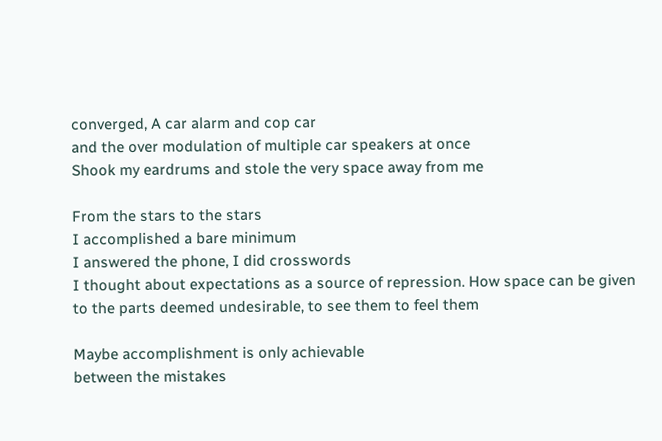converged, A car alarm and cop car
and the over modulation of multiple car speakers at once
Shook my eardrums and stole the very space away from me

From the stars to the stars
I accomplished a bare minimum
I answered the phone, I did crosswords
I thought about expectations as a source of repression. How space can be given to the parts deemed undesirable, to see them to feel them

Maybe accomplishment is only achievable
between the mistakes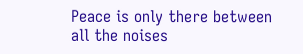Peace is only there between all the noises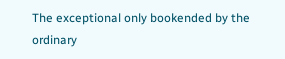The exceptional only bookended by the ordinary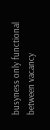busyness only functional between vacancy